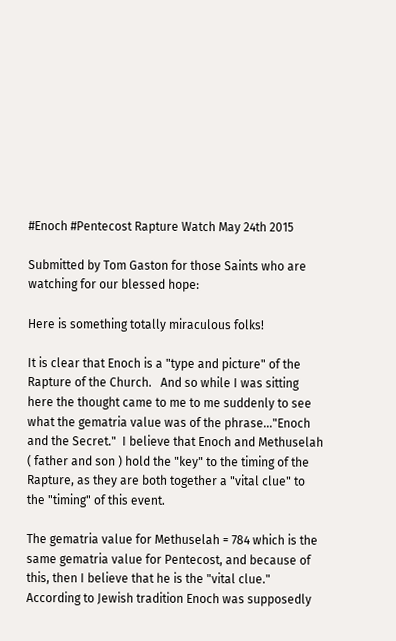#Enoch #Pentecost Rapture Watch May 24th 2015

Submitted by Tom Gaston for those Saints who are watching for our blessed hope:

Here is something totally miraculous folks!

It is clear that Enoch is a "type and picture" of the Rapture of the Church.   And so while I was sitting here the thought came to me to me suddenly to see what the gematria value was of the phrase..."Enoch and the Secret."  I believe that Enoch and Methuselah ( father and son ) hold the "key" to the timing of the Rapture, as they are both together a "vital clue" to the "timing" of this event.

The gematria value for Methuselah = 784 which is the same gematria value for Pentecost, and because of this, then I believe that he is the "vital clue."  According to Jewish tradition Enoch was supposedly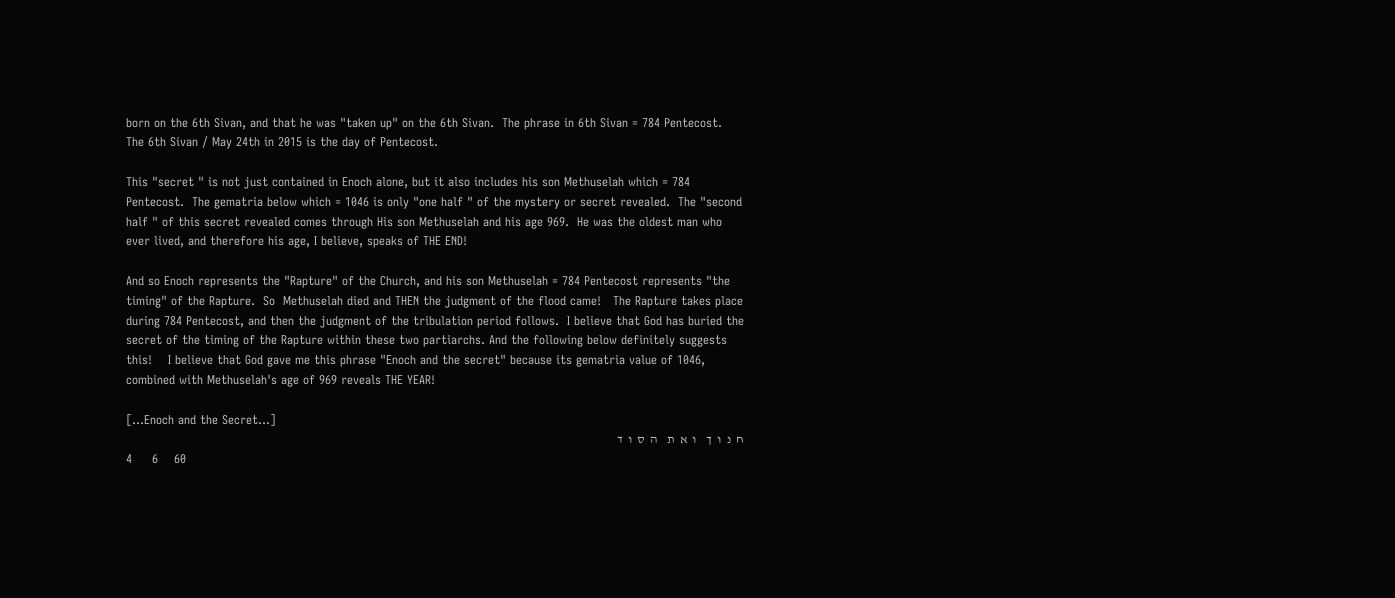born on the 6th Sivan, and that he was "taken up" on the 6th Sivan.  The phrase in 6th Sivan = 784 Pentecost.  The 6th Sivan / May 24th in 2015 is the day of Pentecost.

This "secret " is not just contained in Enoch alone, but it also includes his son Methuselah which = 784 Pentecost.  The gematria below which = 1046 is only "one half " of the mystery or secret revealed.  The "second half " of this secret revealed comes through His son Methuselah and his age 969.  He was the oldest man who ever lived, and therefore his age, I believe, speaks of THE END!

And so Enoch represents the "Rapture" of the Church, and his son Methuselah = 784 Pentecost represents "the timing" of the Rapture.  So  Methuselah died and THEN the judgment of the flood came!   The Rapture takes place during 784 Pentecost, and then the judgment of the tribulation period follows.  I believe that God has buried the secret of the timing of the Rapture within these two partiarchs. And the following below definitely suggests this!    I believe that God gave me this phrase "Enoch and the secret" because its gematria value of 1046, combined with Methuselah's age of 969 reveals THE YEAR!

[...Enoch and the Secret...]
ח  נ  ו  ך    ו  א  ת    ה  ס  ו  ד
4     6    60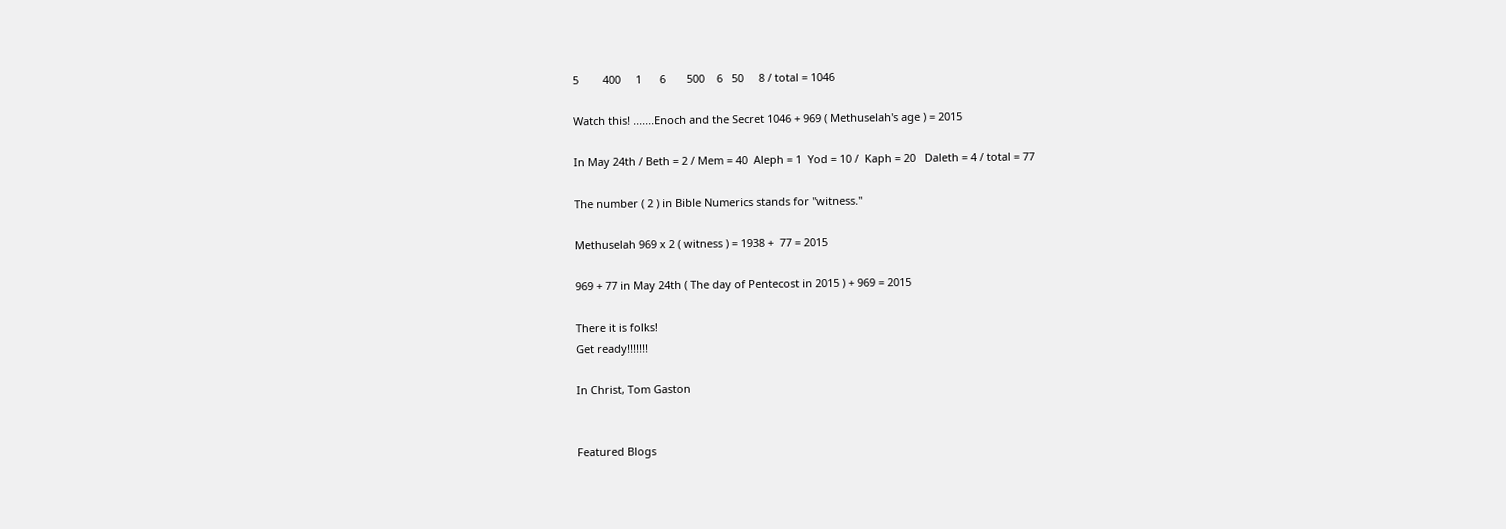5        400     1      6       500    6   50     8 / total = 1046

Watch this! .......Enoch and the Secret 1046 + 969 ( Methuselah's age ) = 2015

In May 24th / Beth = 2 / Mem = 40  Aleph = 1  Yod = 10 /  Kaph = 20   Daleth = 4 / total = 77

The number ( 2 ) in Bible Numerics stands for "witness."

Methuselah 969 x 2 ( witness ) = 1938 +  77 = 2015

969 + 77 in May 24th ( The day of Pentecost in 2015 ) + 969 = 2015

There it is folks!
Get ready!!!!!!!

In Christ, Tom Gaston


Featured Blogs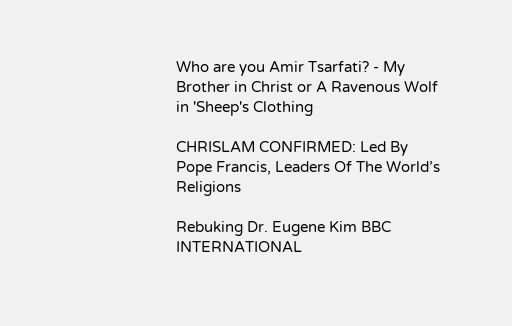Who are you Amir Tsarfati? - My Brother in Christ or A Ravenous Wolf in 'Sheep's Clothing

CHRISLAM CONFIRMED: Led By Pope Francis, Leaders Of The World’s Religions

Rebuking Dr. Eugene Kim BBC INTERNATIONAL